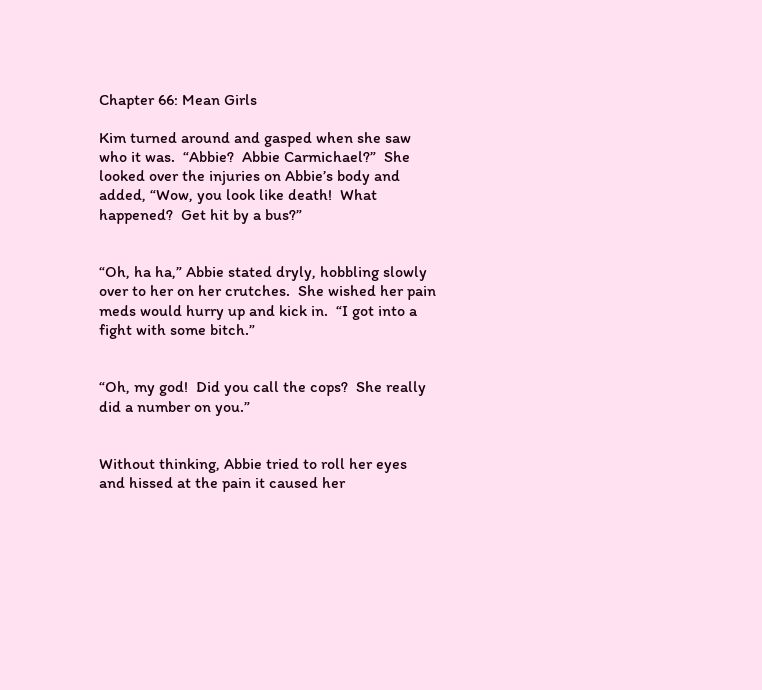Chapter 66: Mean Girls

Kim turned around and gasped when she saw who it was.  “Abbie?  Abbie Carmichael?”  She looked over the injuries on Abbie’s body and added, “Wow, you look like death!  What happened?  Get hit by a bus?”


“Oh, ha ha,” Abbie stated dryly, hobbling slowly over to her on her crutches.  She wished her pain meds would hurry up and kick in.  “I got into a fight with some bitch.”


“Oh, my god!  Did you call the cops?  She really did a number on you.”


Without thinking, Abbie tried to roll her eyes and hissed at the pain it caused her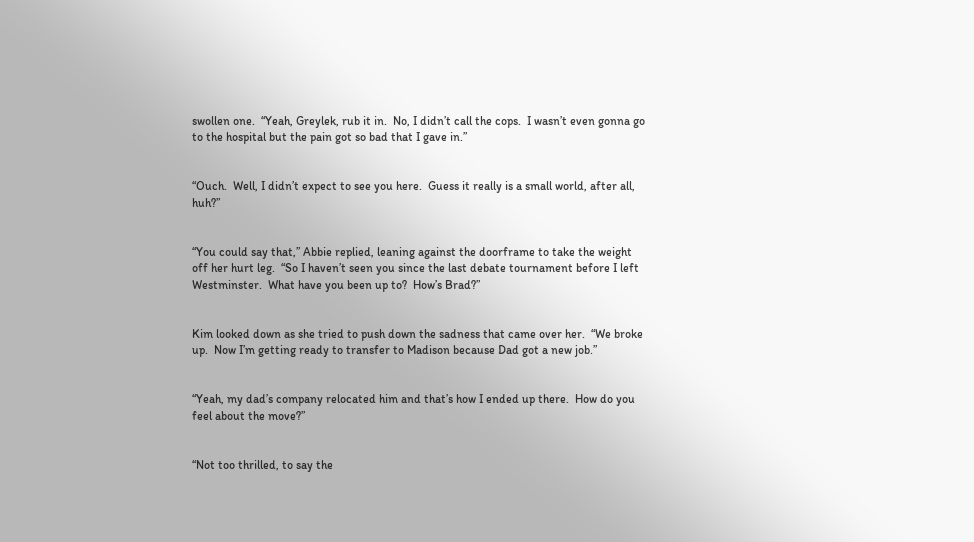swollen one.  “Yeah, Greylek, rub it in.  No, I didn’t call the cops.  I wasn’t even gonna go to the hospital but the pain got so bad that I gave in.”


“Ouch.  Well, I didn’t expect to see you here.  Guess it really is a small world, after all, huh?”


“You could say that,” Abbie replied, leaning against the doorframe to take the weight off her hurt leg.  “So I haven’t seen you since the last debate tournament before I left Westminster.  What have you been up to?  How’s Brad?”


Kim looked down as she tried to push down the sadness that came over her.  “We broke up.  Now I’m getting ready to transfer to Madison because Dad got a new job.”


“Yeah, my dad’s company relocated him and that’s how I ended up there.  How do you feel about the move?”


“Not too thrilled, to say the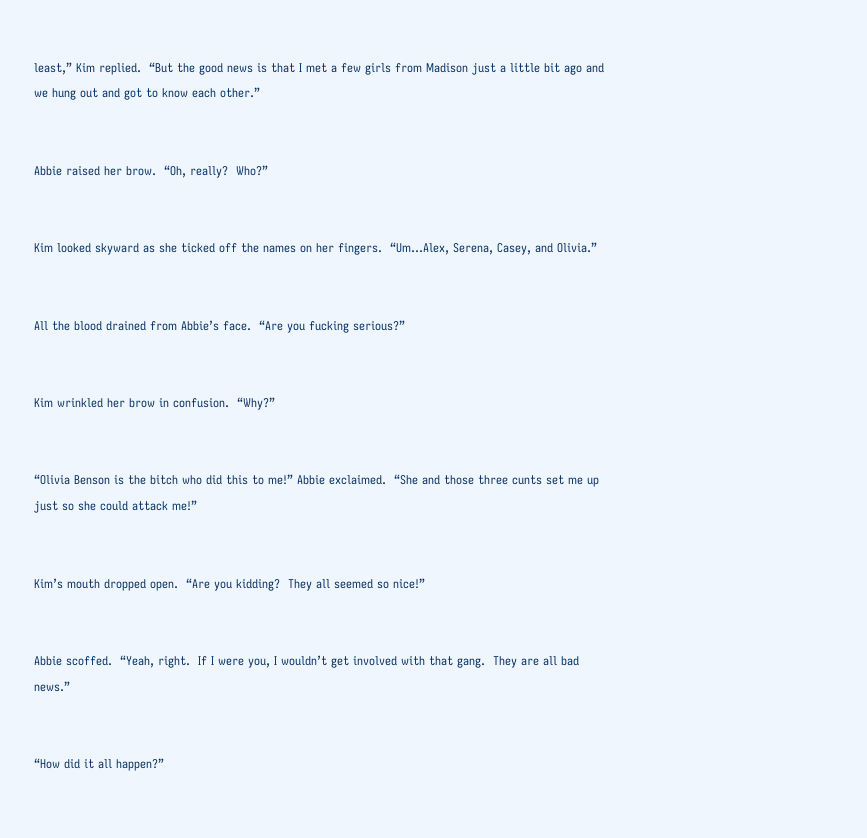least,” Kim replied.  “But the good news is that I met a few girls from Madison just a little bit ago and we hung out and got to know each other.”


Abbie raised her brow.  “Oh, really?  Who?”


Kim looked skyward as she ticked off the names on her fingers.  “Um…Alex, Serena, Casey, and Olivia.”


All the blood drained from Abbie’s face.  “Are you fucking serious?”


Kim wrinkled her brow in confusion.  “Why?”


“Olivia Benson is the bitch who did this to me!” Abbie exclaimed.  “She and those three cunts set me up just so she could attack me!”


Kim’s mouth dropped open.  “Are you kidding?  They all seemed so nice!”


Abbie scoffed.  “Yeah, right.  If I were you, I wouldn’t get involved with that gang.  They are all bad news.”


“How did it all happen?”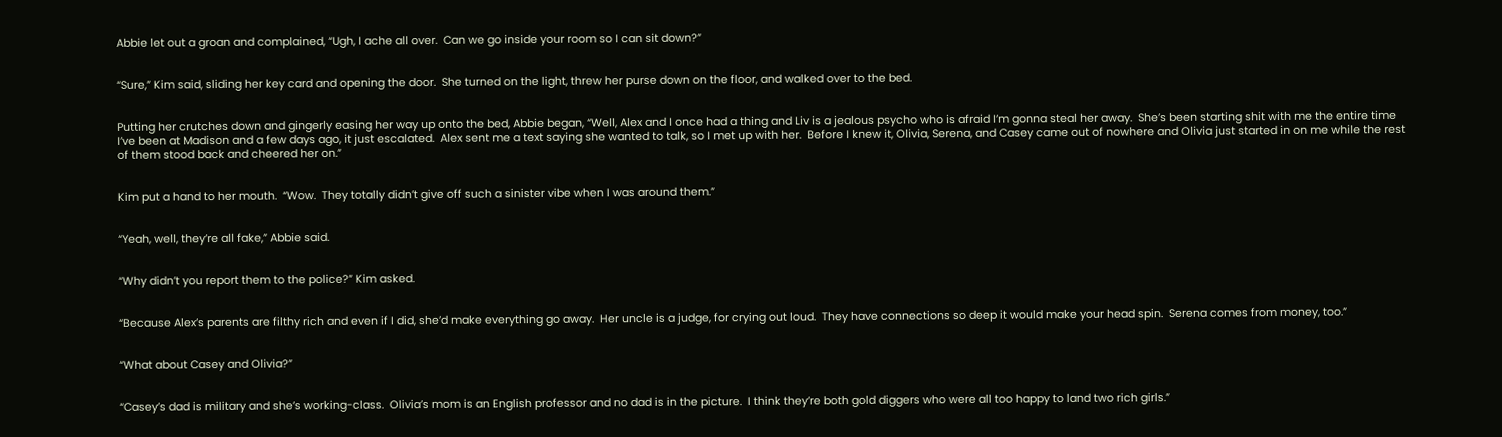Abbie let out a groan and complained, “Ugh, I ache all over.  Can we go inside your room so I can sit down?”


“Sure,” Kim said, sliding her key card and opening the door.  She turned on the light, threw her purse down on the floor, and walked over to the bed.


Putting her crutches down and gingerly easing her way up onto the bed, Abbie began, “Well, Alex and I once had a thing and Liv is a jealous psycho who is afraid I’m gonna steal her away.  She’s been starting shit with me the entire time I’ve been at Madison and a few days ago, it just escalated.  Alex sent me a text saying she wanted to talk, so I met up with her.  Before I knew it, Olivia, Serena, and Casey came out of nowhere and Olivia just started in on me while the rest of them stood back and cheered her on.”


Kim put a hand to her mouth.  “Wow.  They totally didn’t give off such a sinister vibe when I was around them.”


“Yeah, well, they’re all fake,” Abbie said.


“Why didn’t you report them to the police?” Kim asked.


“Because Alex’s parents are filthy rich and even if I did, she’d make everything go away.  Her uncle is a judge, for crying out loud.  They have connections so deep it would make your head spin.  Serena comes from money, too.”


“What about Casey and Olivia?”


“Casey’s dad is military and she’s working-class.  Olivia’s mom is an English professor and no dad is in the picture.  I think they’re both gold diggers who were all too happy to land two rich girls.”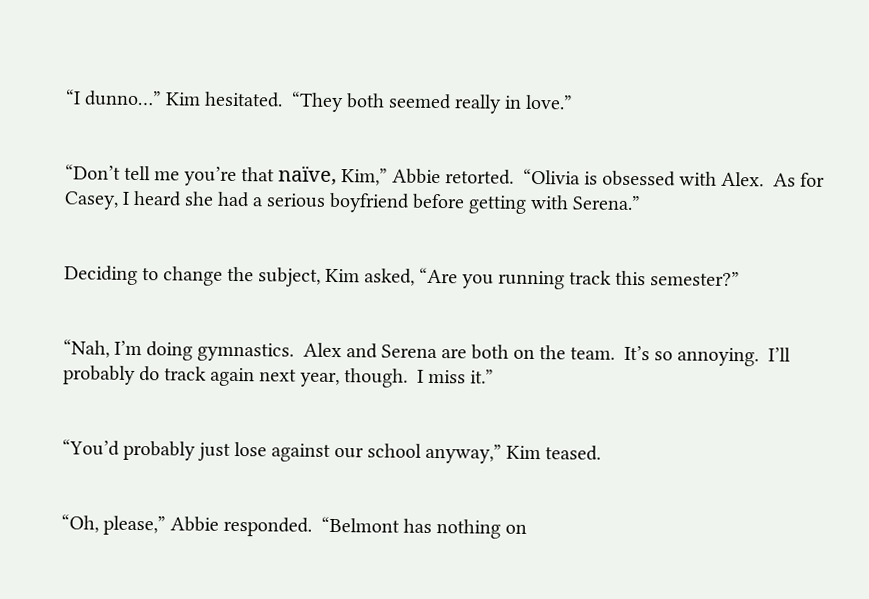“I dunno…” Kim hesitated.  “They both seemed really in love.”


“Don’t tell me you’re that naïve, Kim,” Abbie retorted.  “Olivia is obsessed with Alex.  As for Casey, I heard she had a serious boyfriend before getting with Serena.”


Deciding to change the subject, Kim asked, “Are you running track this semester?”


“Nah, I’m doing gymnastics.  Alex and Serena are both on the team.  It’s so annoying.  I’ll probably do track again next year, though.  I miss it.”


“You’d probably just lose against our school anyway,” Kim teased.


“Oh, please,” Abbie responded.  “Belmont has nothing on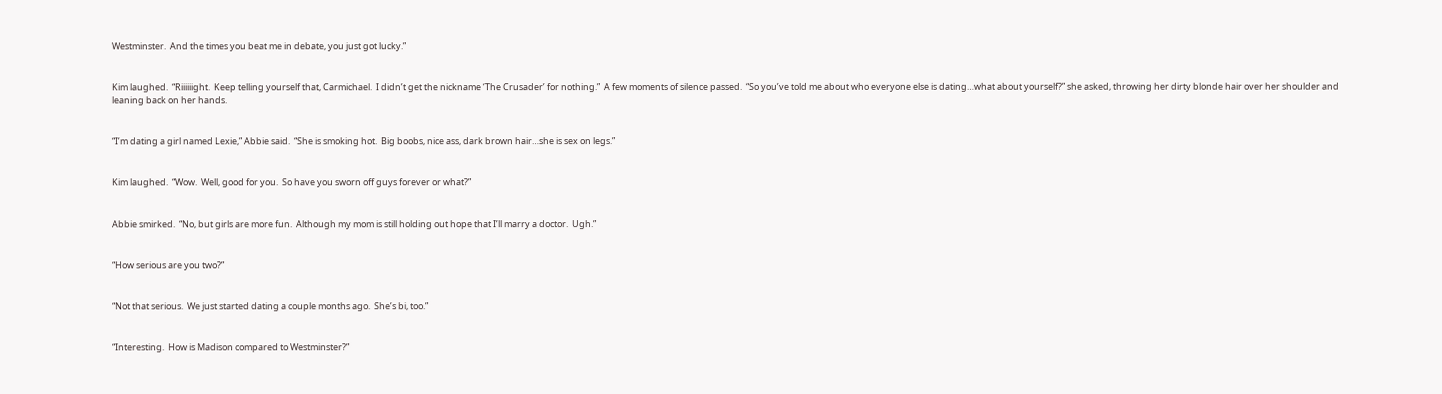Westminster.  And the times you beat me in debate, you just got lucky.”


Kim laughed.  “Riiiiiight.  Keep telling yourself that, Carmichael.  I didn’t get the nickname ‘The Crusader’ for nothing.”  A few moments of silence passed.  “So you’ve told me about who everyone else is dating…what about yourself?” she asked, throwing her dirty blonde hair over her shoulder and leaning back on her hands.


“I’m dating a girl named Lexie,” Abbie said.  “She is smoking hot.  Big boobs, nice ass, dark brown hair…she is sex on legs.”


Kim laughed.  “Wow.  Well, good for you.  So have you sworn off guys forever or what?”


Abbie smirked.  “No, but girls are more fun.  Although my mom is still holding out hope that I’ll marry a doctor.  Ugh.”


“How serious are you two?”


“Not that serious.  We just started dating a couple months ago.  She’s bi, too.”


“Interesting.  How is Madison compared to Westminster?”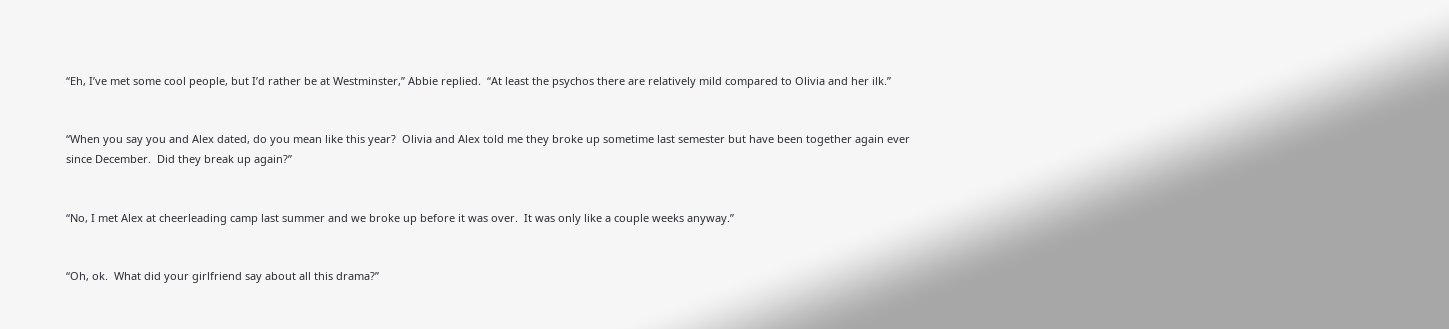“Eh, I’ve met some cool people, but I’d rather be at Westminster,” Abbie replied.  “At least the psychos there are relatively mild compared to Olivia and her ilk.”


“When you say you and Alex dated, do you mean like this year?  Olivia and Alex told me they broke up sometime last semester but have been together again ever since December.  Did they break up again?”


“No, I met Alex at cheerleading camp last summer and we broke up before it was over.  It was only like a couple weeks anyway.”


“Oh, ok.  What did your girlfriend say about all this drama?”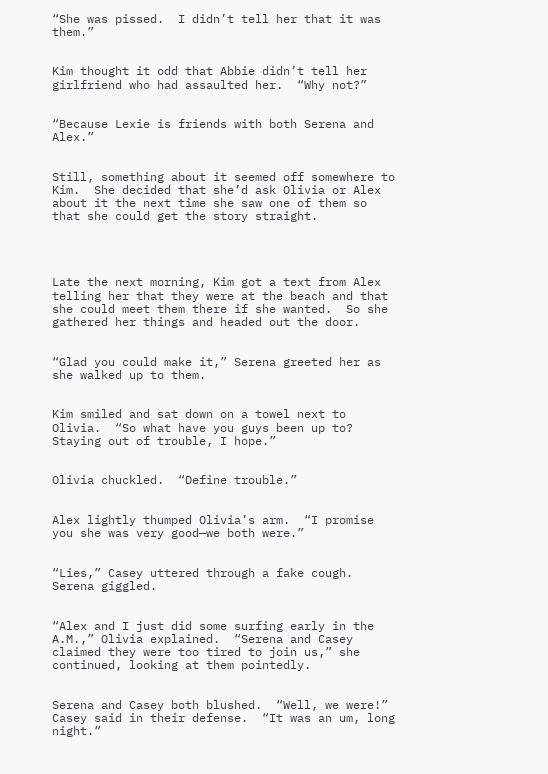“She was pissed.  I didn’t tell her that it was them.”


Kim thought it odd that Abbie didn’t tell her girlfriend who had assaulted her.  “Why not?”


“Because Lexie is friends with both Serena and Alex.”


Still, something about it seemed off somewhere to Kim.  She decided that she’d ask Olivia or Alex about it the next time she saw one of them so that she could get the story straight.




Late the next morning, Kim got a text from Alex telling her that they were at the beach and that she could meet them there if she wanted.  So she gathered her things and headed out the door.


“Glad you could make it,” Serena greeted her as she walked up to them.


Kim smiled and sat down on a towel next to Olivia.  “So what have you guys been up to?  Staying out of trouble, I hope.”


Olivia chuckled.  “Define trouble.”


Alex lightly thumped Olivia’s arm.  “I promise you she was very good—we both were.”


“Lies,” Casey uttered through a fake cough.  Serena giggled.


“Alex and I just did some surfing early in the A.M.,” Olivia explained.  “Serena and Casey claimed they were too tired to join us,” she continued, looking at them pointedly.


Serena and Casey both blushed.  “Well, we were!” Casey said in their defense.  “It was an um, long night.”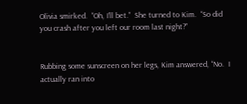Olivia smirked.  “Oh, I’ll bet.”  She turned to Kim.  “So did you crash after you left our room last night?”


Rubbing some sunscreen on her legs, Kim answered, “No.  I actually ran into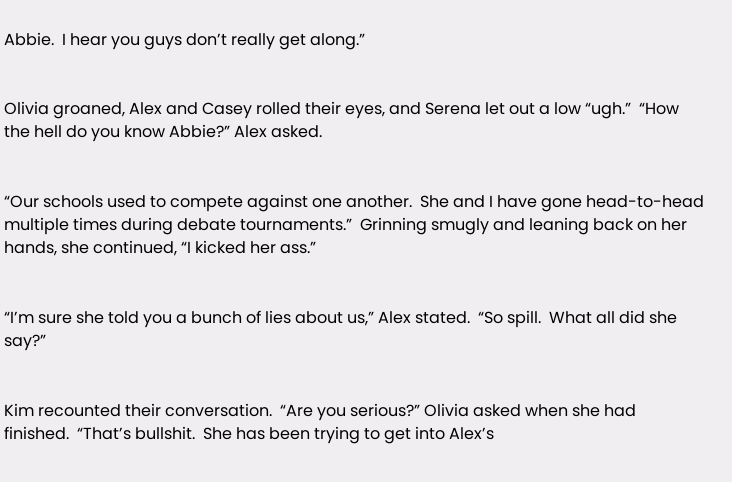Abbie.  I hear you guys don’t really get along.”


Olivia groaned, Alex and Casey rolled their eyes, and Serena let out a low “ugh.”  “How the hell do you know Abbie?” Alex asked.


“Our schools used to compete against one another.  She and I have gone head-to-head multiple times during debate tournaments.”  Grinning smugly and leaning back on her hands, she continued, “I kicked her ass.”


“I’m sure she told you a bunch of lies about us,” Alex stated.  “So spill.  What all did she say?”


Kim recounted their conversation.  “Are you serious?” Olivia asked when she had finished.  “That’s bullshit.  She has been trying to get into Alex’s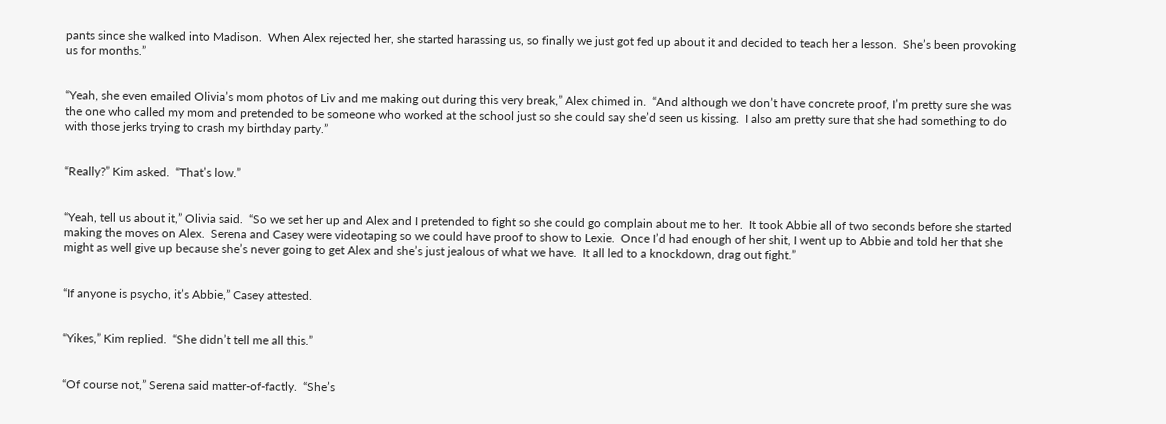pants since she walked into Madison.  When Alex rejected her, she started harassing us, so finally we just got fed up about it and decided to teach her a lesson.  She’s been provoking us for months.”


“Yeah, she even emailed Olivia’s mom photos of Liv and me making out during this very break,” Alex chimed in.  “And although we don’t have concrete proof, I’m pretty sure she was the one who called my mom and pretended to be someone who worked at the school just so she could say she’d seen us kissing.  I also am pretty sure that she had something to do with those jerks trying to crash my birthday party.”


“Really?” Kim asked.  “That’s low.”


“Yeah, tell us about it,” Olivia said.  “So we set her up and Alex and I pretended to fight so she could go complain about me to her.  It took Abbie all of two seconds before she started making the moves on Alex.  Serena and Casey were videotaping so we could have proof to show to Lexie.  Once I’d had enough of her shit, I went up to Abbie and told her that she might as well give up because she’s never going to get Alex and she’s just jealous of what we have.  It all led to a knockdown, drag out fight.”


“If anyone is psycho, it’s Abbie,” Casey attested.


“Yikes,” Kim replied.  “She didn’t tell me all this.”


“Of course not,” Serena said matter-of-factly.  “She’s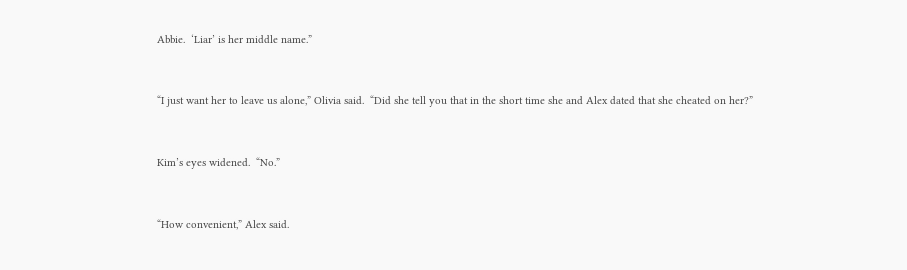Abbie.  ‘Liar’ is her middle name.”


“I just want her to leave us alone,” Olivia said.  “Did she tell you that in the short time she and Alex dated that she cheated on her?”


Kim’s eyes widened.  “No.”


“How convenient,” Alex said.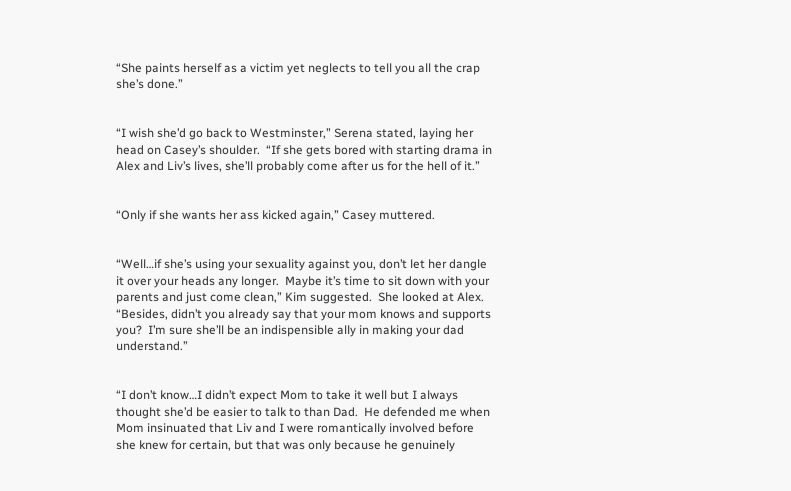“She paints herself as a victim yet neglects to tell you all the crap she’s done.”


“I wish she’d go back to Westminster,” Serena stated, laying her head on Casey’s shoulder.  “If she gets bored with starting drama in Alex and Liv’s lives, she’ll probably come after us for the hell of it.”


“Only if she wants her ass kicked again,” Casey muttered.


“Well…if she’s using your sexuality against you, don’t let her dangle it over your heads any longer.  Maybe it’s time to sit down with your parents and just come clean,” Kim suggested.  She looked at Alex.  “Besides, didn’t you already say that your mom knows and supports you?  I’m sure she’ll be an indispensible ally in making your dad understand.”


“I don’t know…I didn’t expect Mom to take it well but I always thought she’d be easier to talk to than Dad.  He defended me when Mom insinuated that Liv and I were romantically involved before she knew for certain, but that was only because he genuinely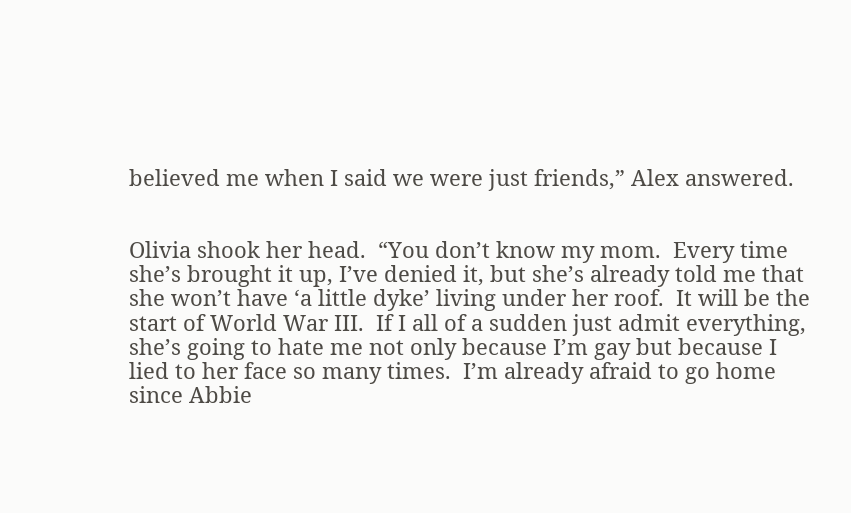believed me when I said we were just friends,” Alex answered.


Olivia shook her head.  “You don’t know my mom.  Every time she’s brought it up, I’ve denied it, but she’s already told me that she won’t have ‘a little dyke’ living under her roof.  It will be the start of World War III.  If I all of a sudden just admit everything, she’s going to hate me not only because I’m gay but because I lied to her face so many times.  I’m already afraid to go home since Abbie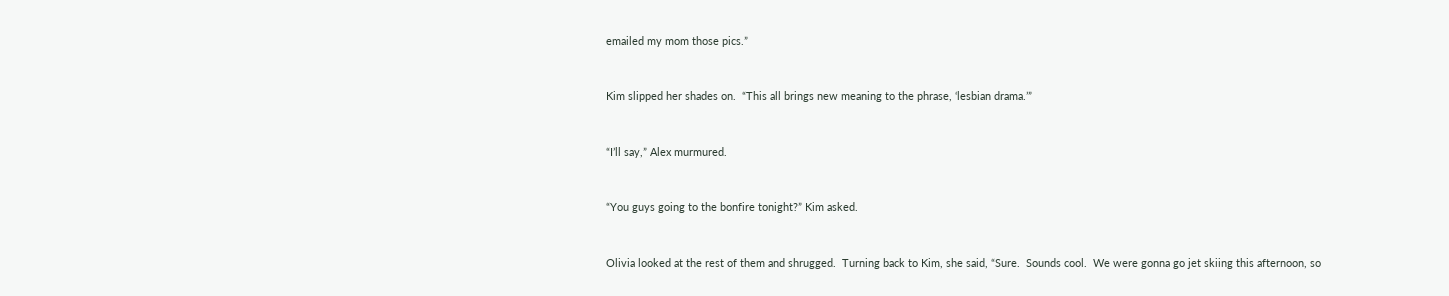emailed my mom those pics.”


Kim slipped her shades on.  “This all brings new meaning to the phrase, ‘lesbian drama.’”


“I’ll say,” Alex murmured.


“You guys going to the bonfire tonight?” Kim asked.


Olivia looked at the rest of them and shrugged.  Turning back to Kim, she said, “Sure.  Sounds cool.  We were gonna go jet skiing this afternoon, so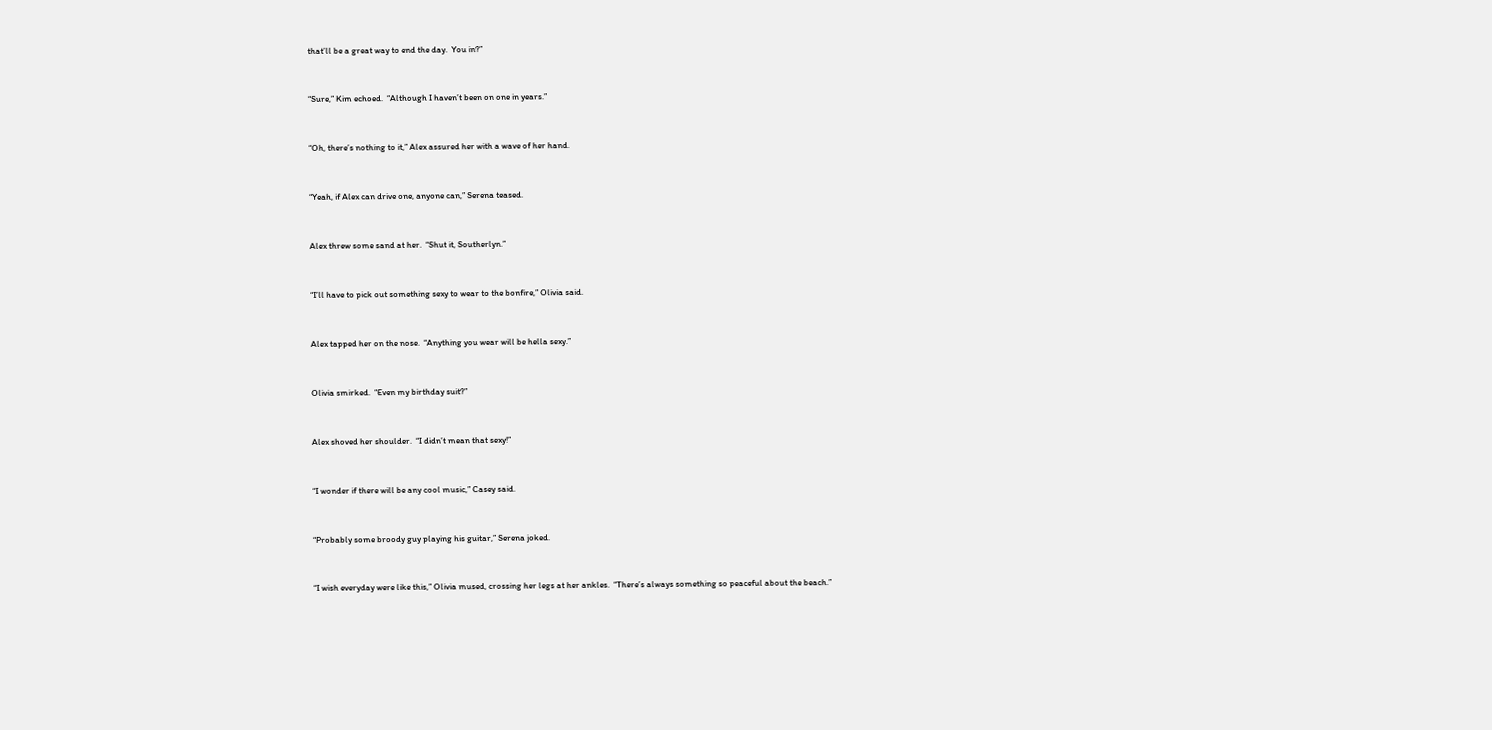that’ll be a great way to end the day.  You in?”


“Sure,” Kim echoed.  “Although I haven’t been on one in years.”


“Oh, there’s nothing to it,” Alex assured her with a wave of her hand.


“Yeah, if Alex can drive one, anyone can,” Serena teased.


Alex threw some sand at her.  “Shut it, Southerlyn.”


“I’ll have to pick out something sexy to wear to the bonfire,” Olivia said.


Alex tapped her on the nose.  “Anything you wear will be hella sexy.”


Olivia smirked.  “Even my birthday suit?”


Alex shoved her shoulder.  “I didn’t mean that sexy!”


“I wonder if there will be any cool music,” Casey said.


“Probably some broody guy playing his guitar,” Serena joked.


“I wish everyday were like this,” Olivia mused, crossing her legs at her ankles.  “There’s always something so peaceful about the beach.”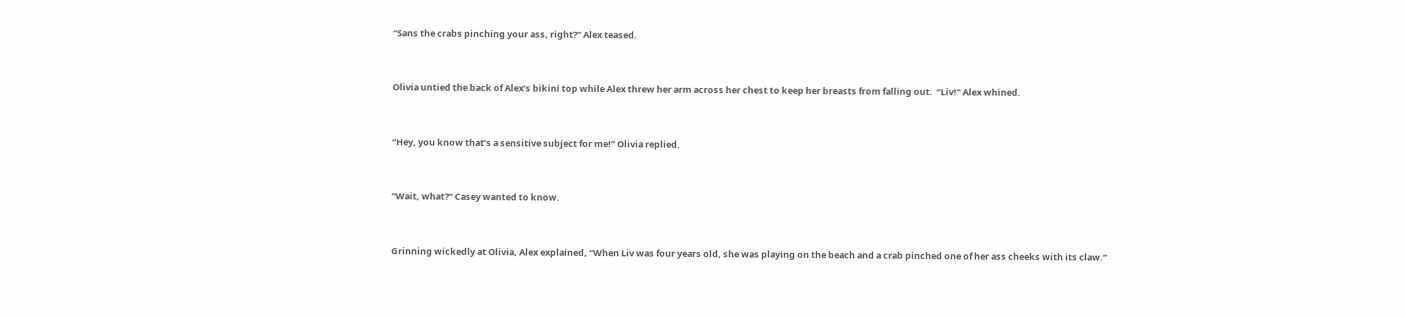“Sans the crabs pinching your ass, right?” Alex teased.


Olivia untied the back of Alex’s bikini top while Alex threw her arm across her chest to keep her breasts from falling out.  “Liv!” Alex whined.


“Hey, you know that’s a sensitive subject for me!” Olivia replied.


“Wait, what?” Casey wanted to know.


Grinning wickedly at Olivia, Alex explained, “When Liv was four years old, she was playing on the beach and a crab pinched one of her ass cheeks with its claw.”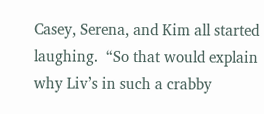Casey, Serena, and Kim all started laughing.  “So that would explain why Liv’s in such a crabby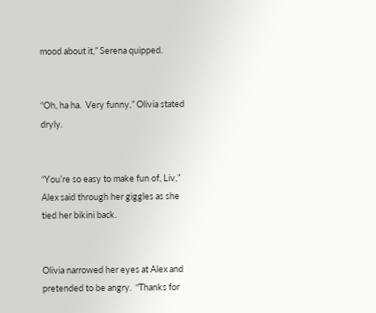mood about it,” Serena quipped.


“Oh, ha ha.  Very funny,” Olivia stated dryly.


“You’re so easy to make fun of, Liv,” Alex said through her giggles as she tied her bikini back.


Olivia narrowed her eyes at Alex and pretended to be angry.  “Thanks for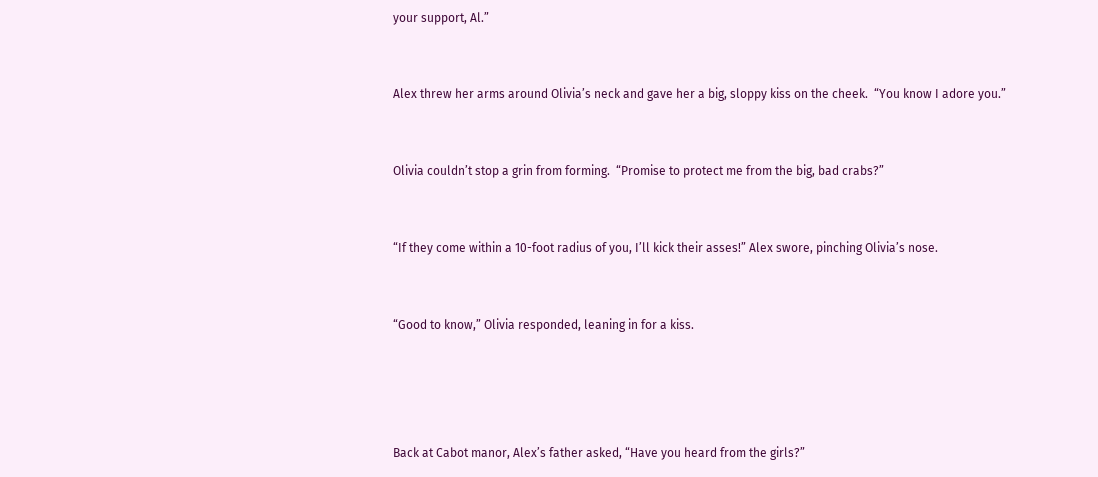your support, Al.”


Alex threw her arms around Olivia’s neck and gave her a big, sloppy kiss on the cheek.  “You know I adore you.”


Olivia couldn’t stop a grin from forming.  “Promise to protect me from the big, bad crabs?”


“If they come within a 10-foot radius of you, I’ll kick their asses!” Alex swore, pinching Olivia’s nose.


“Good to know,” Olivia responded, leaning in for a kiss.




Back at Cabot manor, Alex’s father asked, “Have you heard from the girls?”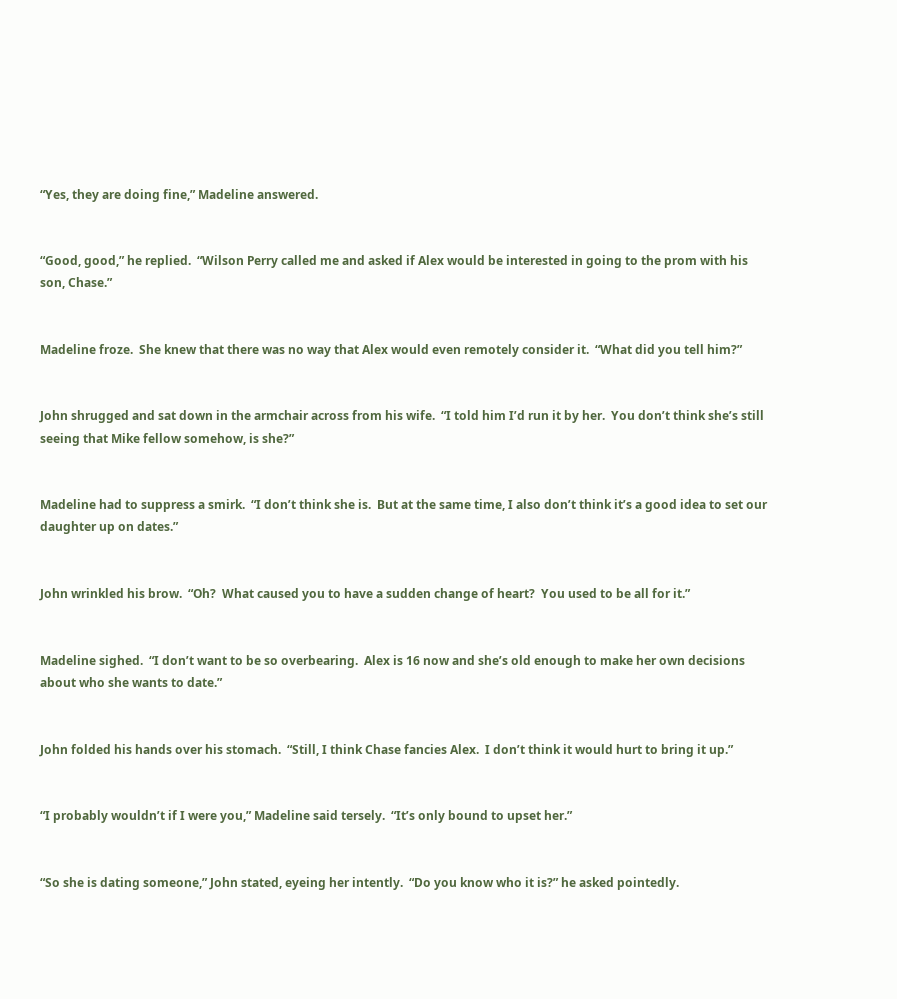“Yes, they are doing fine,” Madeline answered.


“Good, good,” he replied.  “Wilson Perry called me and asked if Alex would be interested in going to the prom with his son, Chase.”


Madeline froze.  She knew that there was no way that Alex would even remotely consider it.  “What did you tell him?”


John shrugged and sat down in the armchair across from his wife.  “I told him I’d run it by her.  You don’t think she’s still seeing that Mike fellow somehow, is she?”


Madeline had to suppress a smirk.  “I don’t think she is.  But at the same time, I also don’t think it’s a good idea to set our daughter up on dates.”


John wrinkled his brow.  “Oh?  What caused you to have a sudden change of heart?  You used to be all for it.”


Madeline sighed.  “I don’t want to be so overbearing.  Alex is 16 now and she’s old enough to make her own decisions about who she wants to date.”


John folded his hands over his stomach.  “Still, I think Chase fancies Alex.  I don’t think it would hurt to bring it up.”


“I probably wouldn’t if I were you,” Madeline said tersely.  “It’s only bound to upset her.”


“So she is dating someone,” John stated, eyeing her intently.  “Do you know who it is?” he asked pointedly.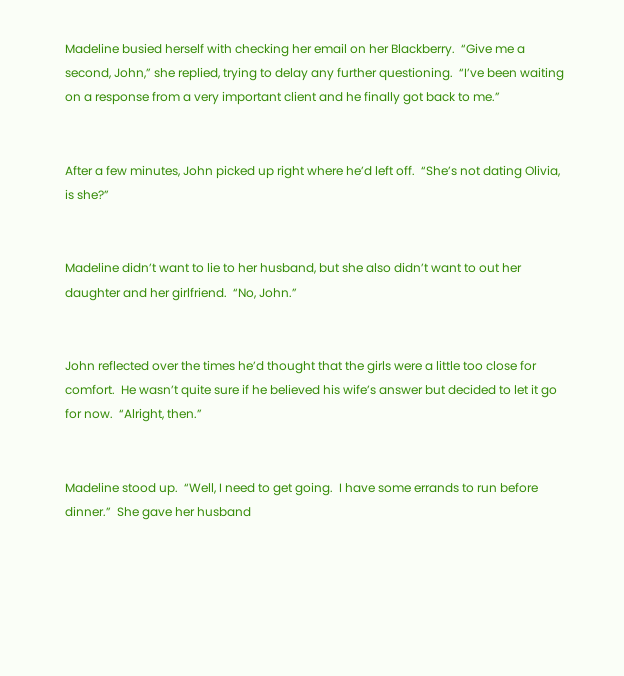Madeline busied herself with checking her email on her Blackberry.  “Give me a second, John,” she replied, trying to delay any further questioning.  “I’ve been waiting on a response from a very important client and he finally got back to me.”


After a few minutes, John picked up right where he’d left off.  “She’s not dating Olivia, is she?”


Madeline didn’t want to lie to her husband, but she also didn’t want to out her daughter and her girlfriend.  “No, John.”


John reflected over the times he’d thought that the girls were a little too close for comfort.  He wasn’t quite sure if he believed his wife’s answer but decided to let it go for now.  “Alright, then.”


Madeline stood up.  “Well, I need to get going.  I have some errands to run before dinner.”  She gave her husband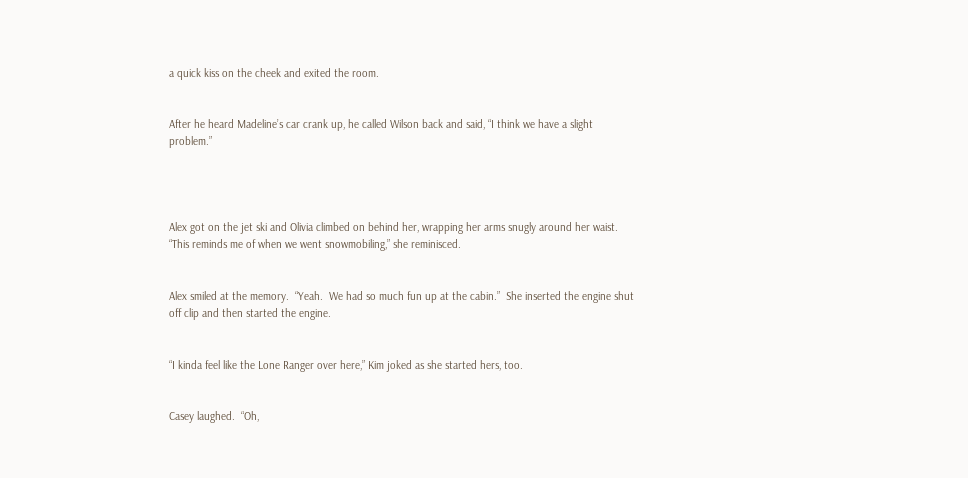a quick kiss on the cheek and exited the room.


After he heard Madeline’s car crank up, he called Wilson back and said, “I think we have a slight problem.”




Alex got on the jet ski and Olivia climbed on behind her, wrapping her arms snugly around her waist.  “This reminds me of when we went snowmobiling,” she reminisced.


Alex smiled at the memory.  “Yeah.  We had so much fun up at the cabin.”  She inserted the engine shut off clip and then started the engine.


“I kinda feel like the Lone Ranger over here,” Kim joked as she started hers, too.


Casey laughed.  “Oh,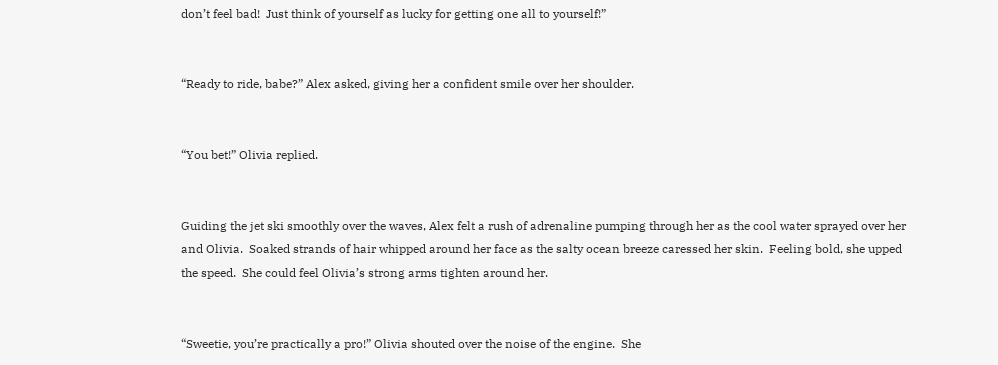don’t feel bad!  Just think of yourself as lucky for getting one all to yourself!”


“Ready to ride, babe?” Alex asked, giving her a confident smile over her shoulder.


“You bet!” Olivia replied.


Guiding the jet ski smoothly over the waves, Alex felt a rush of adrenaline pumping through her as the cool water sprayed over her and Olivia.  Soaked strands of hair whipped around her face as the salty ocean breeze caressed her skin.  Feeling bold, she upped the speed.  She could feel Olivia’s strong arms tighten around her.


“Sweetie, you’re practically a pro!” Olivia shouted over the noise of the engine.  She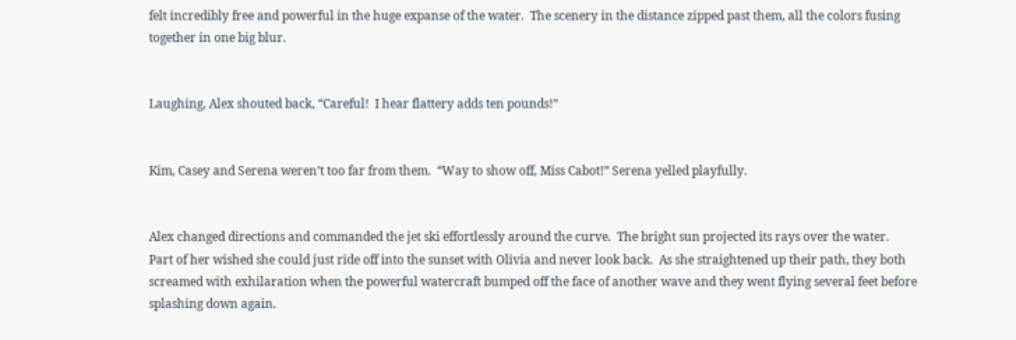felt incredibly free and powerful in the huge expanse of the water.  The scenery in the distance zipped past them, all the colors fusing together in one big blur.


Laughing, Alex shouted back, “Careful!  I hear flattery adds ten pounds!”


Kim, Casey and Serena weren’t too far from them.  “Way to show off, Miss Cabot!” Serena yelled playfully.


Alex changed directions and commanded the jet ski effortlessly around the curve.  The bright sun projected its rays over the water.  Part of her wished she could just ride off into the sunset with Olivia and never look back.  As she straightened up their path, they both screamed with exhilaration when the powerful watercraft bumped off the face of another wave and they went flying several feet before splashing down again.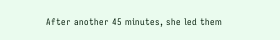After another 45 minutes, she led them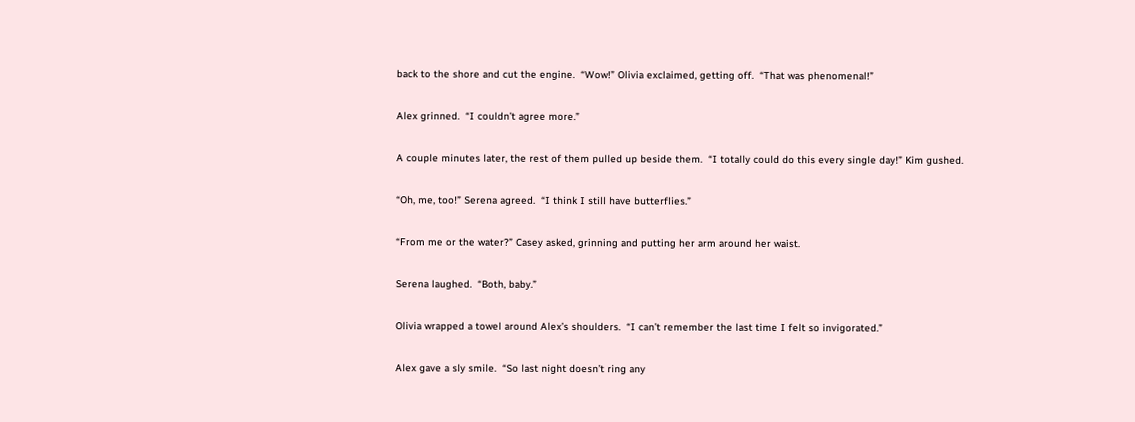back to the shore and cut the engine.  “Wow!” Olivia exclaimed, getting off.  “That was phenomenal!”


Alex grinned.  “I couldn’t agree more.”


A couple minutes later, the rest of them pulled up beside them.  “I totally could do this every single day!” Kim gushed.


“Oh, me, too!” Serena agreed.  “I think I still have butterflies.”


“From me or the water?” Casey asked, grinning and putting her arm around her waist.


Serena laughed.  “Both, baby.”


Olivia wrapped a towel around Alex’s shoulders.  “I can’t remember the last time I felt so invigorated.”


Alex gave a sly smile.  “So last night doesn’t ring any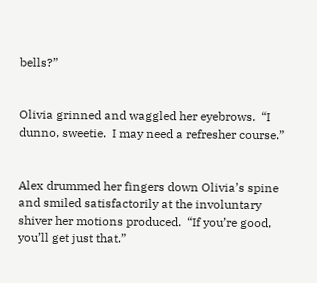bells?”


Olivia grinned and waggled her eyebrows.  “I dunno, sweetie.  I may need a refresher course.”


Alex drummed her fingers down Olivia’s spine and smiled satisfactorily at the involuntary shiver her motions produced.  “If you’re good, you’ll get just that.”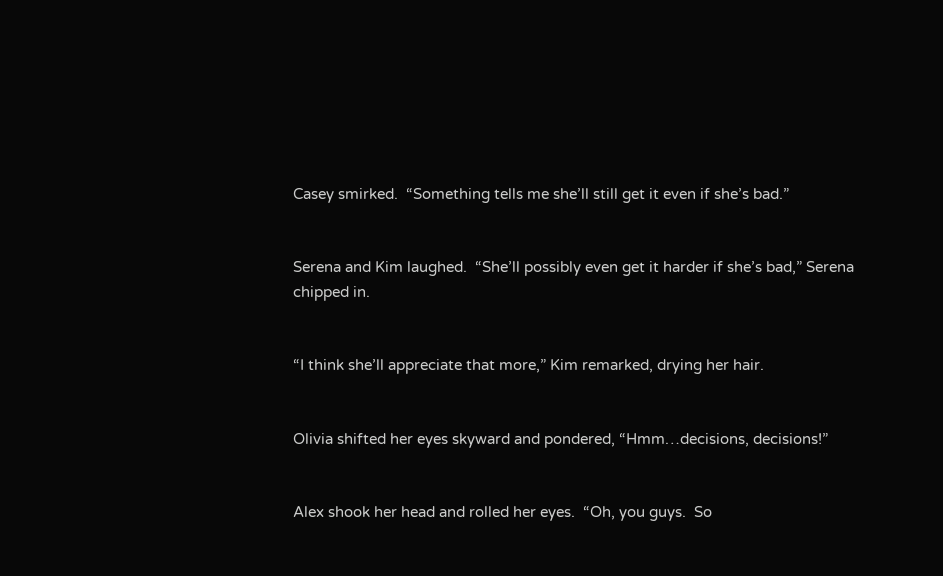Casey smirked.  “Something tells me she’ll still get it even if she’s bad.”


Serena and Kim laughed.  “She’ll possibly even get it harder if she’s bad,” Serena chipped in.


“I think she’ll appreciate that more,” Kim remarked, drying her hair.


Olivia shifted her eyes skyward and pondered, “Hmm…decisions, decisions!”


Alex shook her head and rolled her eyes.  “Oh, you guys.  So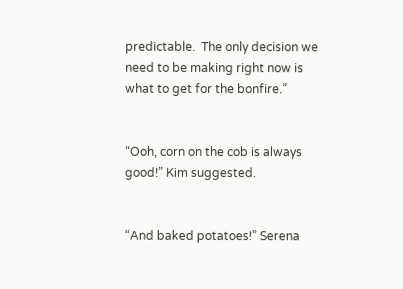predictable.  The only decision we need to be making right now is what to get for the bonfire.”


“Ooh, corn on the cob is always good!” Kim suggested.


“And baked potatoes!” Serena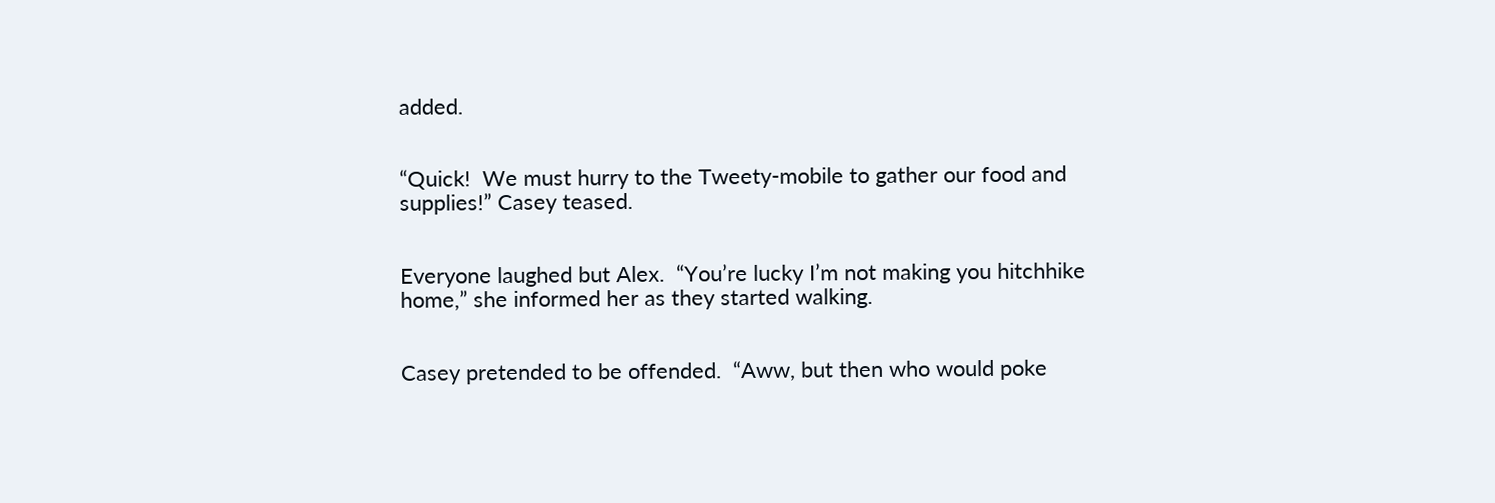added.


“Quick!  We must hurry to the Tweety-mobile to gather our food and supplies!” Casey teased.


Everyone laughed but Alex.  “You’re lucky I’m not making you hitchhike home,” she informed her as they started walking.


Casey pretended to be offended.  “Aww, but then who would poke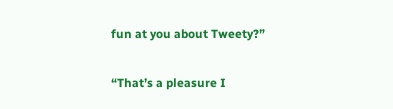fun at you about Tweety?”


“That’s a pleasure I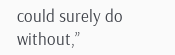could surely do without,”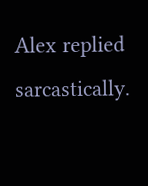Alex replied sarcastically.